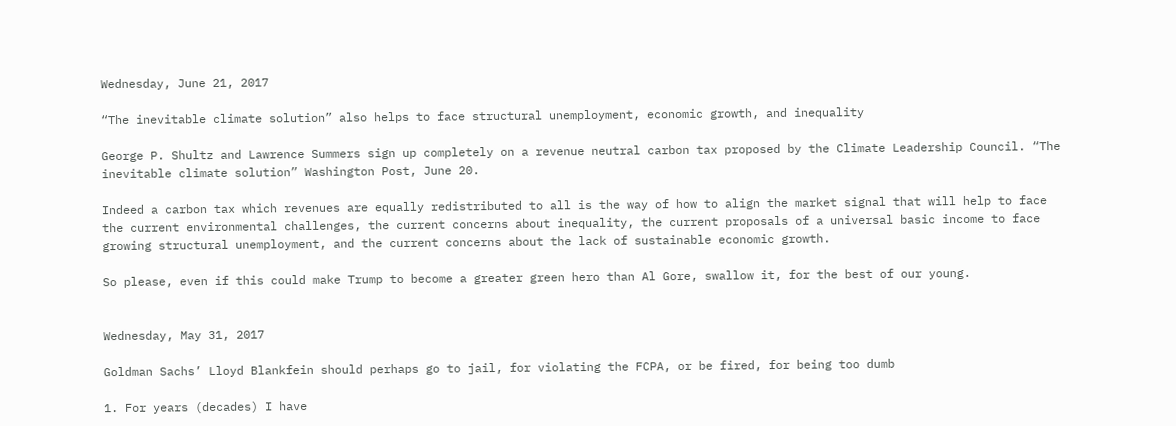Wednesday, June 21, 2017

“The inevitable climate solution” also helps to face structural unemployment, economic growth, and inequality

George P. Shultz and Lawrence Summers sign up completely on a revenue neutral carbon tax proposed by the Climate Leadership Council. “The inevitable climate solution” Washington Post, June 20.

Indeed a carbon tax which revenues are equally redistributed to all is the way of how to align the market signal that will help to face the current environmental challenges, the current concerns about inequality, the current proposals of a universal basic income to face growing structural unemployment, and the current concerns about the lack of sustainable economic growth.

So please, even if this could make Trump to become a greater green hero than Al Gore, swallow it, for the best of our young.


Wednesday, May 31, 2017

Goldman Sachs’ Lloyd Blankfein should perhaps go to jail, for violating the FCPA, or be fired, for being too dumb

1. For years (decades) I have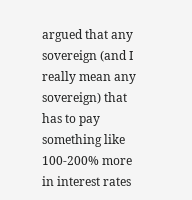argued that any sovereign (and I really mean any sovereign) that has to pay something like 100-200% more in interest rates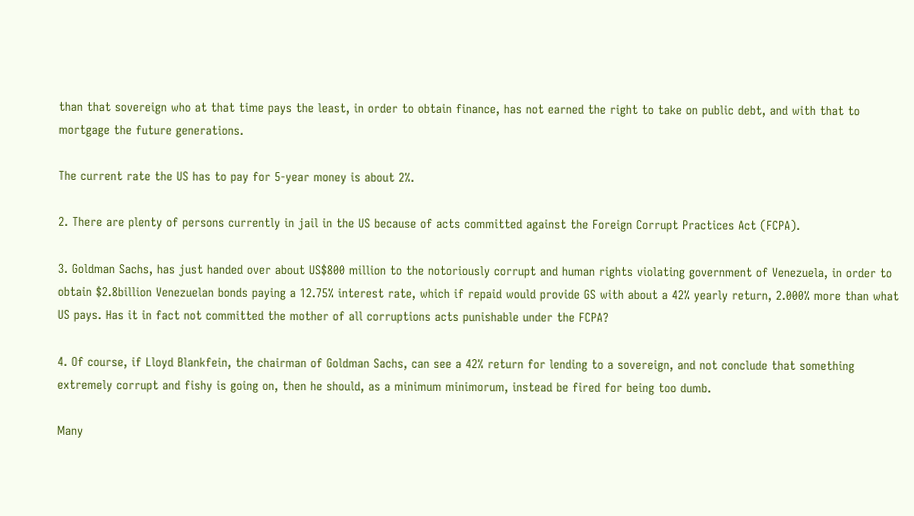than that sovereign who at that time pays the least, in order to obtain finance, has not earned the right to take on public debt, and with that to mortgage the future generations.

The current rate the US has to pay for 5-year money is about 2%.

2. There are plenty of persons currently in jail in the US because of acts committed against the Foreign Corrupt Practices Act (FCPA).

3. Goldman Sachs, has just handed over about US$800 million to the notoriously corrupt and human rights violating government of Venezuela, in order to obtain $2.8billion Venezuelan bonds paying a 12.75% interest rate, which if repaid would provide GS with about a 42% yearly return, 2.000% more than what US pays. Has it in fact not committed the mother of all corruptions acts punishable under the FCPA?

4. Of course, if Lloyd Blankfein, the chairman of Goldman Sachs, can see a 42% return for lending to a sovereign, and not conclude that something extremely corrupt and fishy is going on, then he should, as a minimum minimorum, instead be fired for being too dumb.

Many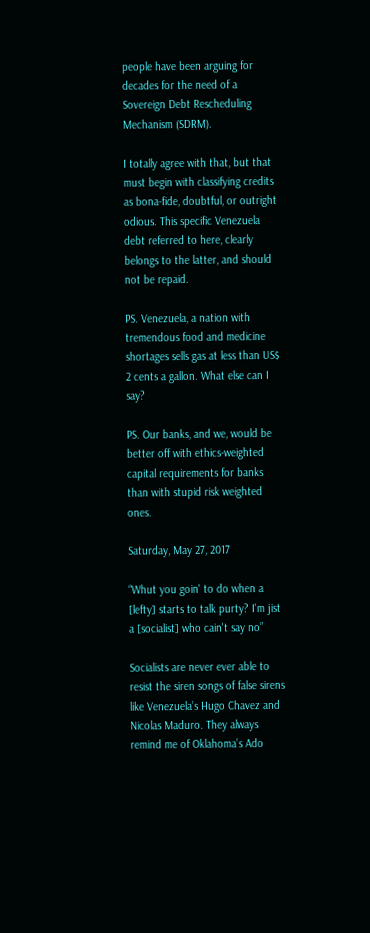people have been arguing for decades for the need of a Sovereign Debt Rescheduling Mechanism (SDRM).

I totally agree with that, but that must begin with classifying credits as bona-fide, doubtful, or outright odious. This specific Venezuela debt referred to here, clearly belongs to the latter, and should not be repaid.

PS. Venezuela, a nation with tremendous food and medicine shortages sells gas at less than US$ 2 cents a gallon. What else can I say?

PS. Our banks, and we, would be better off with ethics-weighted capital requirements for banks than with stupid risk weighted ones.

Saturday, May 27, 2017

“Whut you goin' to do when a [lefty] starts to talk purty? I'm jist a [socialist] who cain't say no”

Socialists are never ever able to resist the siren songs of false sirens like Venezuela’s Hugo Chavez and Nicolas Maduro. They always remind me of Oklahoma’s Ado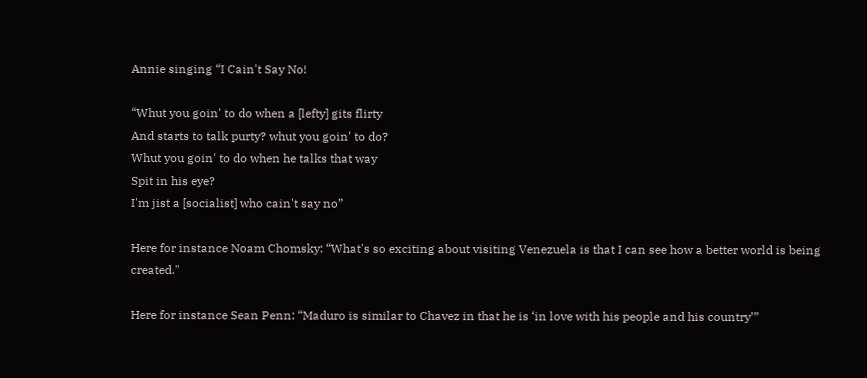Annie singing “I Cain't Say No!

“Whut you goin' to do when a [lefty] gits flirty
And starts to talk purty? whut you goin' to do?
Whut you goin' to do when he talks that way
Spit in his eye?
I'm jist a [socialist] who cain't say no”

Here for instance Noam Chomsky: “What's so exciting about visiting Venezuela is that I can see how a better world is being created."

Here for instance Sean Penn: “Maduro is similar to Chavez in that he is ‘in love with his people and his country’”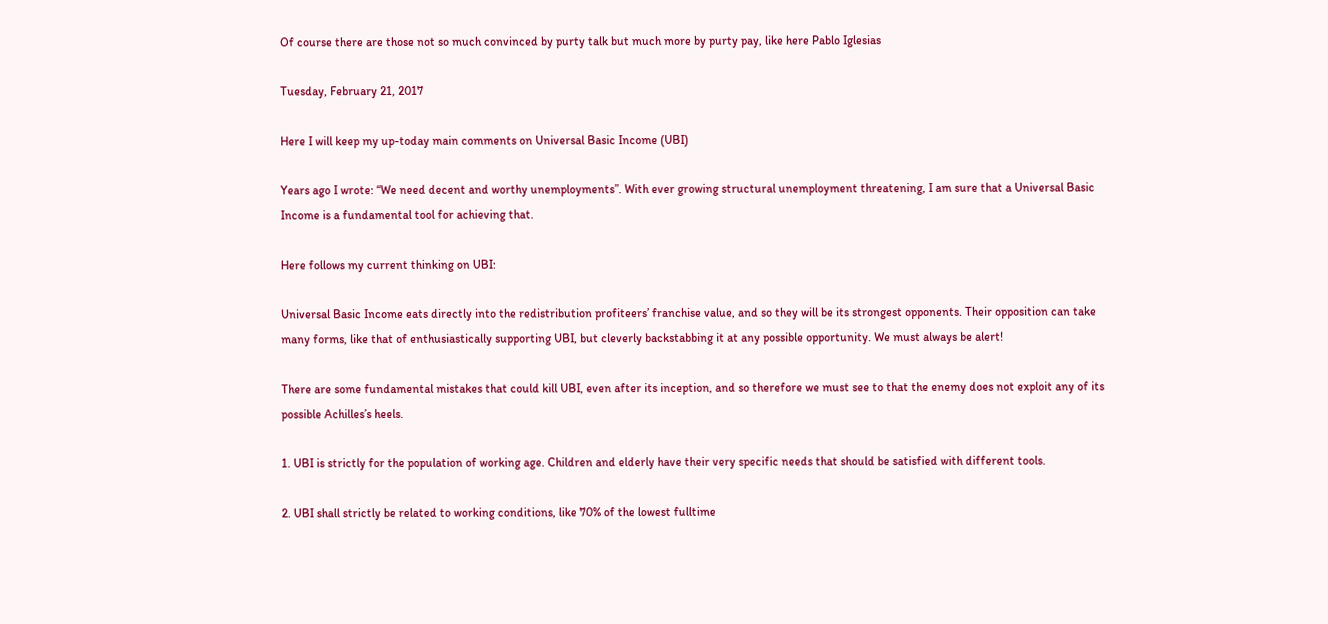Of course there are those not so much convinced by purty talk but much more by purty pay, like here Pablo Iglesias

Tuesday, February 21, 2017

Here I will keep my up-today main comments on Universal Basic Income (UBI)

Years ago I wrote: “We need decent and worthy unemployments”. With ever growing structural unemployment threatening, I am sure that a Universal Basic Income is a fundamental tool for achieving that.

Here follows my current thinking on UBI:

Universal Basic Income eats directly into the redistribution profiteers’ franchise value, and so they will be its strongest opponents. Their opposition can take many forms, like that of enthusiastically supporting UBI, but cleverly backstabbing it at any possible opportunity. We must always be alert!

There are some fundamental mistakes that could kill UBI, even after its inception, and so therefore we must see to that the enemy does not exploit any of its possible Achilles’s heels.

1. UBI is strictly for the population of working age. Children and elderly have their very specific needs that should be satisfied with different tools.

2. UBI shall strictly be related to working conditions, like 70% of the lowest fulltime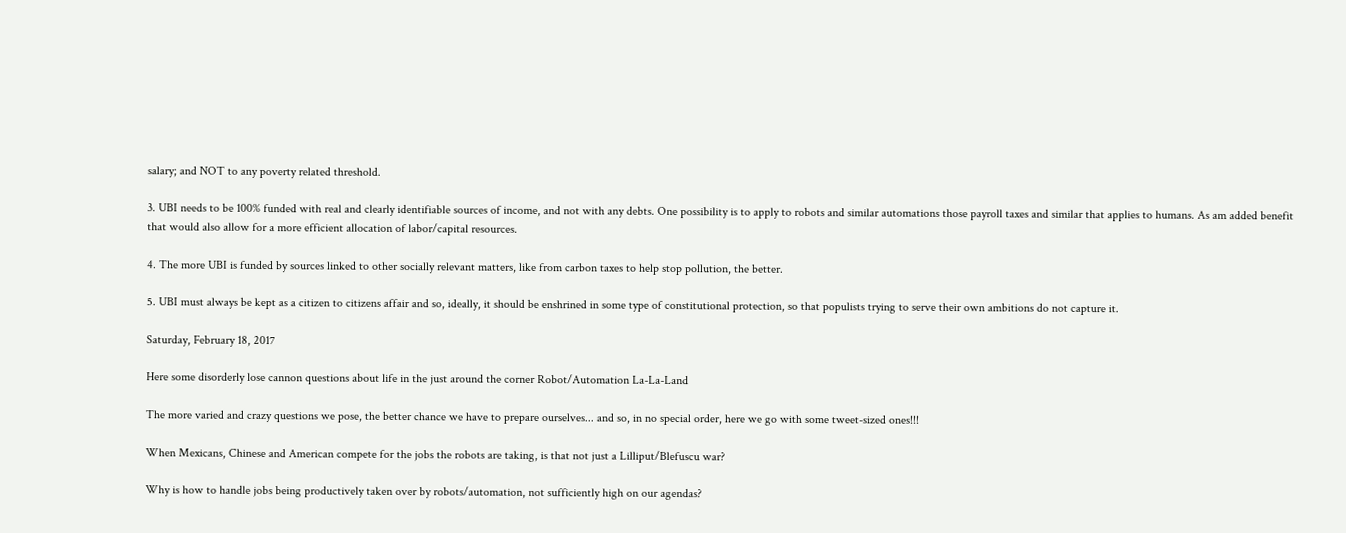salary; and NOT to any poverty related threshold.

3. UBI needs to be 100% funded with real and clearly identifiable sources of income, and not with any debts. One possibility is to apply to robots and similar automations those payroll taxes and similar that applies to humans. As am added benefit that would also allow for a more efficient allocation of labor/capital resources.

4. The more UBI is funded by sources linked to other socially relevant matters, like from carbon taxes to help stop pollution, the better.

5. UBI must always be kept as a citizen to citizens affair and so, ideally, it should be enshrined in some type of constitutional protection, so that populists trying to serve their own ambitions do not capture it.

Saturday, February 18, 2017

Here some disorderly lose cannon questions about life in the just around the corner Robot/Automation La-La-Land

The more varied and crazy questions we pose, the better chance we have to prepare ourselves... and so, in no special order, here we go with some tweet-sized ones!!!

When Mexicans, Chinese and American compete for the jobs the robots are taking, is that not just a Lilliput/Blefuscu war?

Why is how to handle jobs being productively taken over by robots/automation, not sufficiently high on our agendas?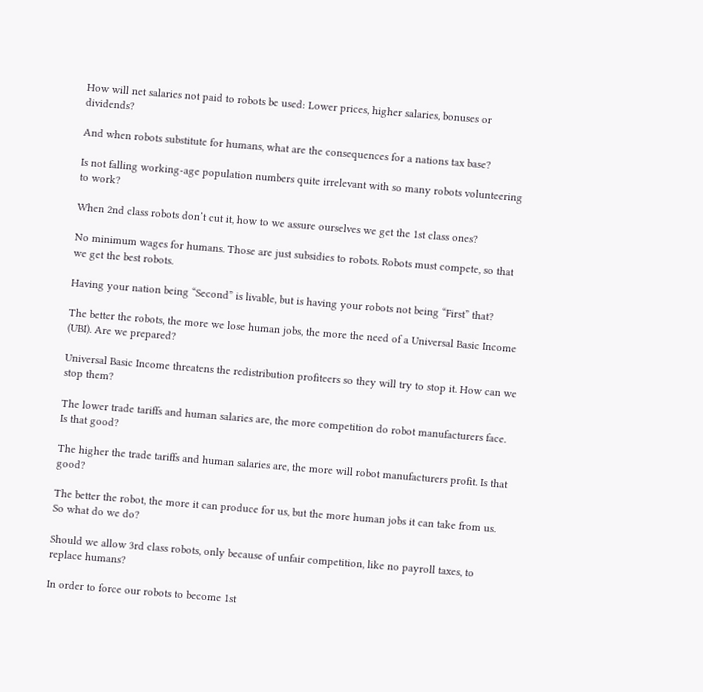How will net salaries not paid to robots be used: Lower prices, higher salaries, bonuses or dividends?

And when robots substitute for humans, what are the consequences for a nations tax base?

Is not falling working-age population numbers quite irrelevant with so many robots volunteering to work?

When 2nd class robots don’t cut it, how to we assure ourselves we get the 1st class ones?

No minimum wages for humans. Those are just subsidies to robots. Robots must compete, so that we get the best robots.

Having your nation being “Second” is livable, but is having your robots not being “First” that?

The better the robots, the more we lose human jobs, the more the need of a Universal Basic Income (UBI). Are we prepared?

Universal Basic Income threatens the redistribution profiteers so they will try to stop it. How can we stop them?

The lower trade tariffs and human salaries are, the more competition do robot manufacturers face. Is that good?

The higher the trade tariffs and human salaries are, the more will robot manufacturers profit. Is that good?

The better the robot, the more it can produce for us, but the more human jobs it can take from us. So what do we do?

Should we allow 3rd class robots, only because of unfair competition, like no payroll taxes, to replace humans?

In order to force our robots to become 1st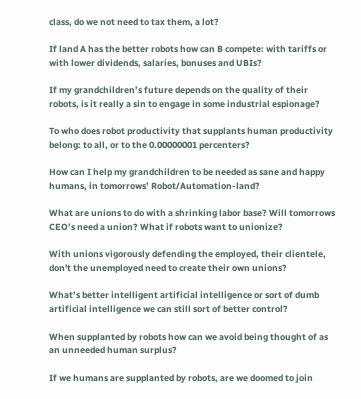class, do we not need to tax them, a lot?

If land A has the better robots how can B compete: with tariffs or with lower dividends, salaries, bonuses and UBIs?

If my grandchildren’s future depends on the quality of their robots, is it really a sin to engage in some industrial espionage?

To who does robot productivity that supplants human productivity belong: to all, or to the 0.00000001 percenters?

How can I help my grandchildren to be needed as sane and happy humans, in tomorrows’ Robot/Automation-land?

What are unions to do with a shrinking labor base? Will tomorrows CEO’s need a union? What if robots want to unionize?

With unions vigorously defending the employed, their clientele, don't the unemployed need to create their own unions?

What’s better intelligent artificial intelligence or sort of dumb artificial intelligence we can still sort of better control?

When supplanted by robots how can we avoid being thought of as an unneeded human surplus?

If we humans are supplanted by robots, are we doomed to join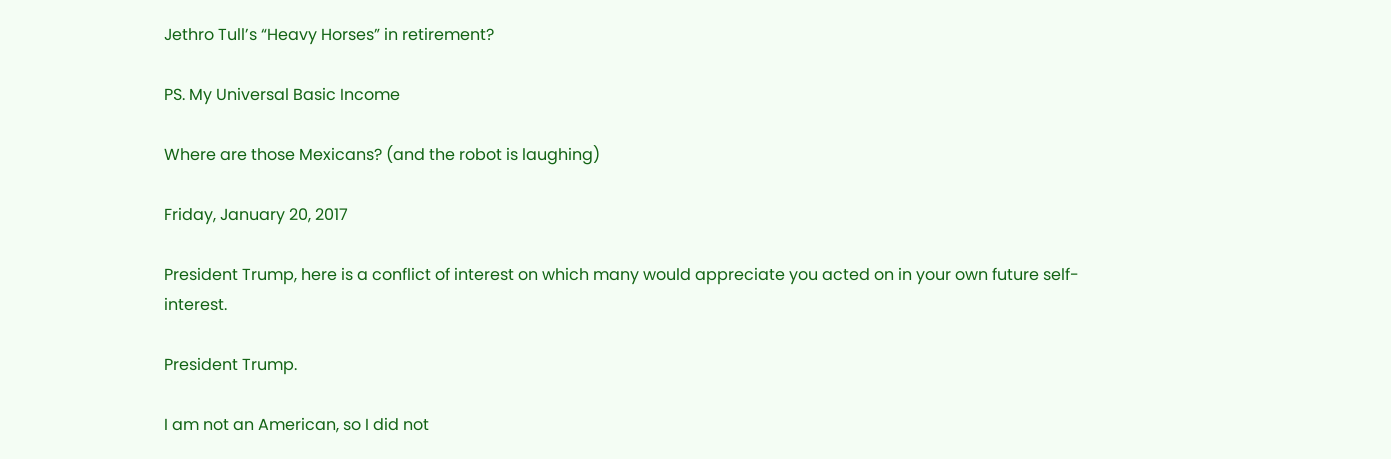Jethro Tull’s “Heavy Horses” in retirement?

PS. My Universal Basic Income

Where are those Mexicans? (and the robot is laughing)

Friday, January 20, 2017

President Trump, here is a conflict of interest on which many would appreciate you acted on in your own future self-interest.

President Trump.

I am not an American, so I did not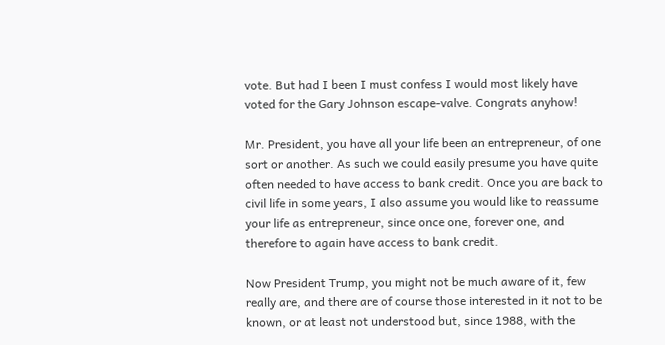vote. But had I been I must confess I would most likely have voted for the Gary Johnson escape-valve. Congrats anyhow!

Mr. President, you have all your life been an entrepreneur, of one sort or another. As such we could easily presume you have quite often needed to have access to bank credit. Once you are back to civil life in some years, I also assume you would like to reassume your life as entrepreneur, since once one, forever one, and therefore to again have access to bank credit.

Now President Trump, you might not be much aware of it, few really are, and there are of course those interested in it not to be known, or at least not understood but, since 1988, with the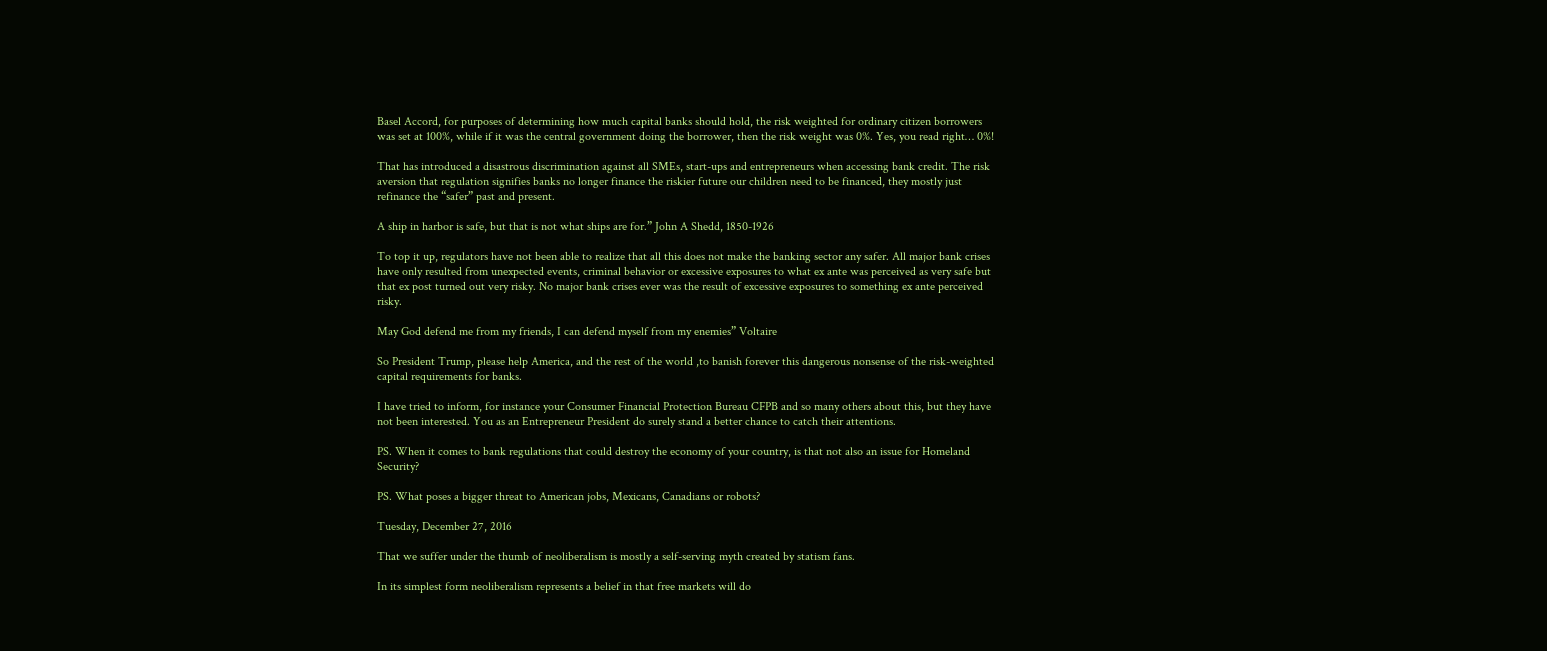Basel Accord, for purposes of determining how much capital banks should hold, the risk weighted for ordinary citizen borrowers was set at 100%, while if it was the central government doing the borrower, then the risk weight was 0%. Yes, you read right… 0%!

That has introduced a disastrous discrimination against all SMEs, start-ups and entrepreneurs when accessing bank credit. The risk aversion that regulation signifies banks no longer finance the riskier future our children need to be financed, they mostly just refinance the “safer” past and present.

A ship in harbor is safe, but that is not what ships are for.” John A Shedd, 1850-1926

To top it up, regulators have not been able to realize that all this does not make the banking sector any safer. All major bank crises have only resulted from unexpected events, criminal behavior or excessive exposures to what ex ante was perceived as very safe but that ex post turned out very risky. No major bank crises ever was the result of excessive exposures to something ex ante perceived risky.

May God defend me from my friends, I can defend myself from my enemies” Voltaire

So President Trump, please help America, and the rest of the world ,to banish forever this dangerous nonsense of the risk-weighted capital requirements for banks.

I have tried to inform, for instance your Consumer Financial Protection Bureau CFPB and so many others about this, but they have not been interested. You as an Entrepreneur President do surely stand a better chance to catch their attentions.

PS. When it comes to bank regulations that could destroy the economy of your country, is that not also an issue for Homeland Security?

PS. What poses a bigger threat to American jobs, Mexicans, Canadians or robots?

Tuesday, December 27, 2016

That we suffer under the thumb of neoliberalism is mostly a self-serving myth created by statism fans.

In its simplest form neoliberalism represents a belief in that free markets will do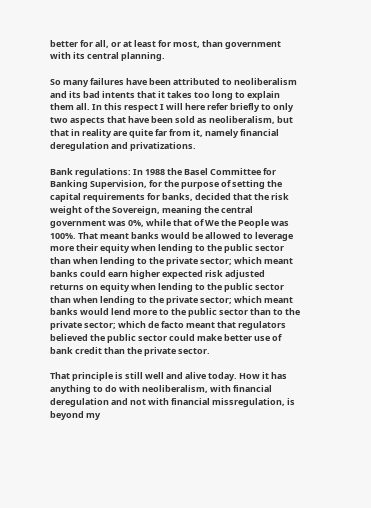better for all, or at least for most, than government with its central planning.

So many failures have been attributed to neoliberalism and its bad intents that it takes too long to explain them all. In this respect I will here refer briefly to only two aspects that have been sold as neoliberalism, but that in reality are quite far from it, namely financial deregulation and privatizations.

Bank regulations: In 1988 the Basel Committee for Banking Supervision, for the purpose of setting the capital requirements for banks, decided that the risk weight of the Sovereign, meaning the central government was 0%, while that of We the People was 100%. That meant banks would be allowed to leverage more their equity when lending to the public sector than when lending to the private sector; which meant banks could earn higher expected risk adjusted returns on equity when lending to the public sector than when lending to the private sector; which meant banks would lend more to the public sector than to the private sector; which de facto meant that regulators believed the public sector could make better use of bank credit than the private sector.

That principle is still well and alive today. How it has anything to do with neoliberalism, with financial deregulation and not with financial missregulation, is beyond my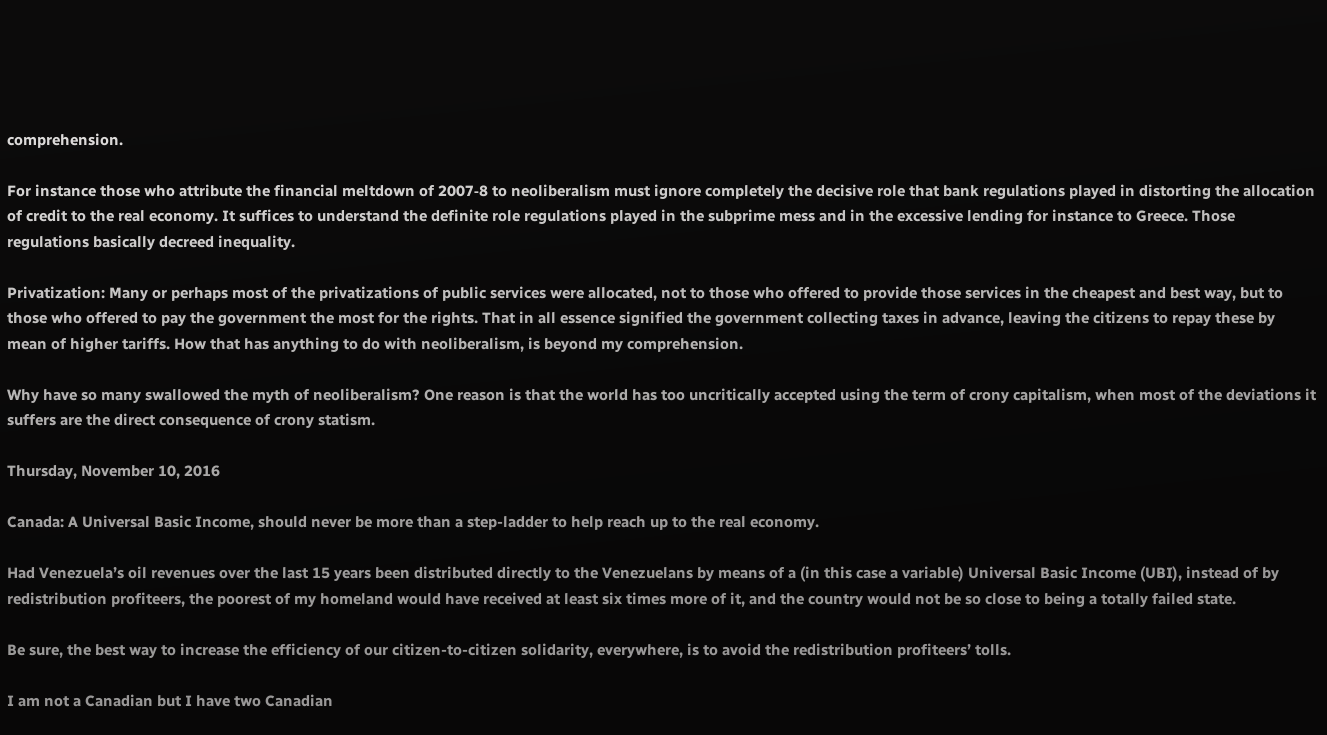comprehension.

For instance those who attribute the financial meltdown of 2007‑8 to neoliberalism must ignore completely the decisive role that bank regulations played in distorting the allocation of credit to the real economy. It suffices to understand the definite role regulations played in the subprime mess and in the excessive lending for instance to Greece. Those regulations basically decreed inequality.

Privatization: Many or perhaps most of the privatizations of public services were allocated, not to those who offered to provide those services in the cheapest and best way, but to those who offered to pay the government the most for the rights. That in all essence signified the government collecting taxes in advance, leaving the citizens to repay these by mean of higher tariffs. How that has anything to do with neoliberalism, is beyond my comprehension.

Why have so many swallowed the myth of neoliberalism? One reason is that the world has too uncritically accepted using the term of crony capitalism, when most of the deviations it suffers are the direct consequence of crony statism.

Thursday, November 10, 2016

Canada: A Universal Basic Income, should never be more than a step-ladder to help reach up to the real economy.

Had Venezuela’s oil revenues over the last 15 years been distributed directly to the Venezuelans by means of a (in this case a variable) Universal Basic Income (UBI), instead of by redistribution profiteers, the poorest of my homeland would have received at least six times more of it, and the country would not be so close to being a totally failed state.

Be sure, the best way to increase the efficiency of our citizen-to-citizen solidarity, everywhere, is to avoid the redistribution profiteers’ tolls.

I am not a Canadian but I have two Canadian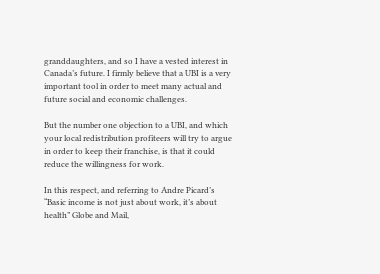granddaughters, and so I have a vested interest in Canada’s future. I firmly believe that a UBI is a very important tool in order to meet many actual and future social and economic challenges.

But the number one objection to a UBI, and which your local redistribution profiteers will try to argue in order to keep their franchise, is that it could reduce the willingness for work.

In this respect, and referring to Andre Picard’s “Basic income is not just about work, it’s about health” Globe and Mail,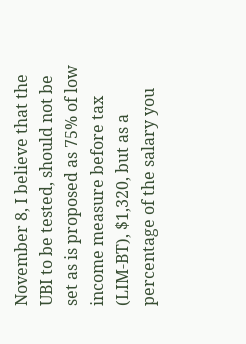November 8, I believe that the UBI to be tested, should not be set as is proposed as 75% of low income measure before tax (LIM-BT), $1,320, but as a percentage of the salary you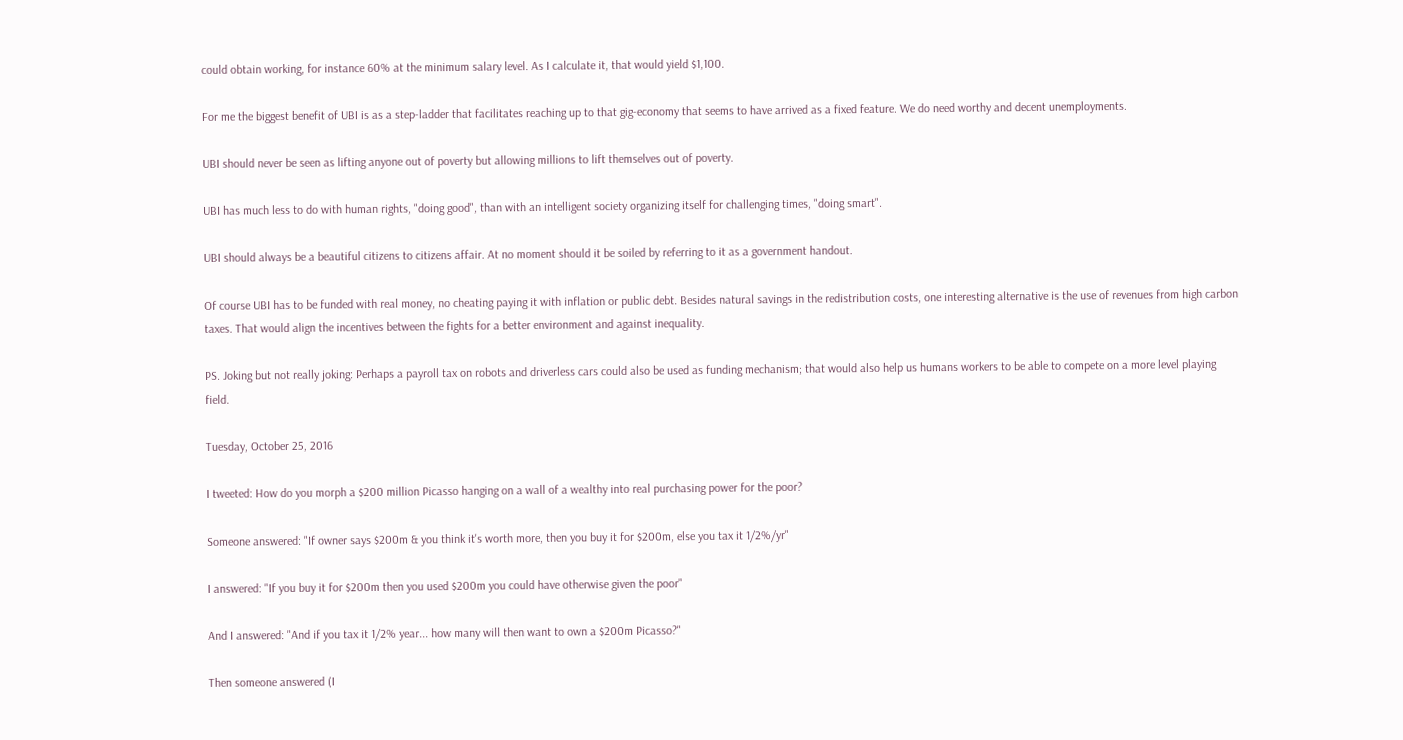could obtain working, for instance 60% at the minimum salary level. As I calculate it, that would yield $1,100.

For me the biggest benefit of UBI is as a step-ladder that facilitates reaching up to that gig-economy that seems to have arrived as a fixed feature. We do need worthy and decent unemployments.

UBI should never be seen as lifting anyone out of poverty but allowing millions to lift themselves out of poverty.

UBI has much less to do with human rights, "doing good", than with an intelligent society organizing itself for challenging times, "doing smart".

UBI should always be a beautiful citizens to citizens affair. At no moment should it be soiled by referring to it as a government handout.

Of course UBI has to be funded with real money, no cheating paying it with inflation or public debt. Besides natural savings in the redistribution costs, one interesting alternative is the use of revenues from high carbon taxes. That would align the incentives between the fights for a better environment and against inequality.

PS. Joking but not really joking: Perhaps a payroll tax on robots and driverless cars could also be used as funding mechanism; that would also help us humans workers to be able to compete on a more level playing field.

Tuesday, October 25, 2016

I tweeted: How do you morph a $200 million Picasso hanging on a wall of a wealthy into real purchasing power for the poor?

Someone answered: "If owner says $200m & you think it's worth more, then you buy it for $200m, else you tax it 1/2%/yr"

I answered: "If you buy it for $200m then you used $200m you could have otherwise given the poor"

And I answered: "And if you tax it 1/2% year... how many will then want to own a $200m Picasso?"

Then someone answered (I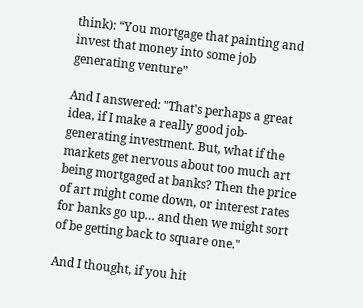think): “You mortgage that painting and invest that money into some job generating venture”

And I answered: "That's perhaps a great idea, if I make a really good job-generating investment. But, what if the markets get nervous about too much art being mortgaged at banks? Then the price of art might come down, or interest rates for banks go up… and then we might sort of be getting back to square one."

And I thought, if you hit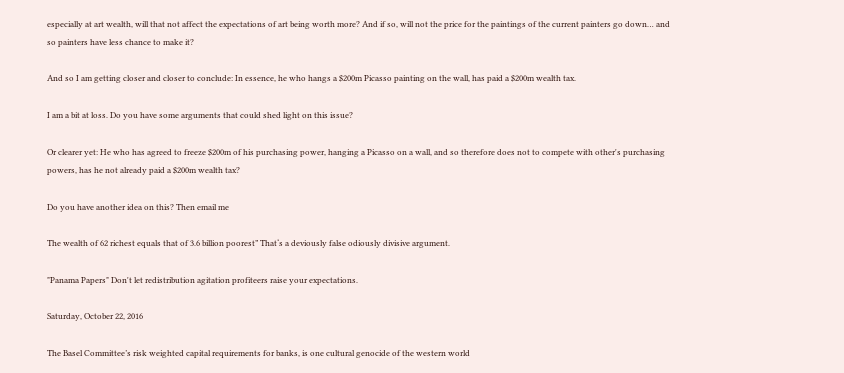especially at art wealth, will that not affect the expectations of art being worth more? And if so, will not the price for the paintings of the current painters go down… and so painters have less chance to make it?

And so I am getting closer and closer to conclude: In essence, he who hangs a $200m Picasso painting on the wall, has paid a $200m wealth tax.

I am a bit at loss. Do you have some arguments that could shed light on this issue?

Or clearer yet: He who has agreed to freeze $200m of his purchasing power, hanging a Picasso on a wall, and so therefore does not to compete with other's purchasing powers, has he not already paid a $200m wealth tax?

Do you have another idea on this? Then email me

The wealth of 62 richest equals that of 3.6 billion poorest” That‘s a deviously false odiously divisive argument.

"Panama Papers" Don't let redistribution agitation profiteers raise your expectations.

Saturday, October 22, 2016

The Basel Committee’s risk weighted capital requirements for banks, is one cultural genocide of the western world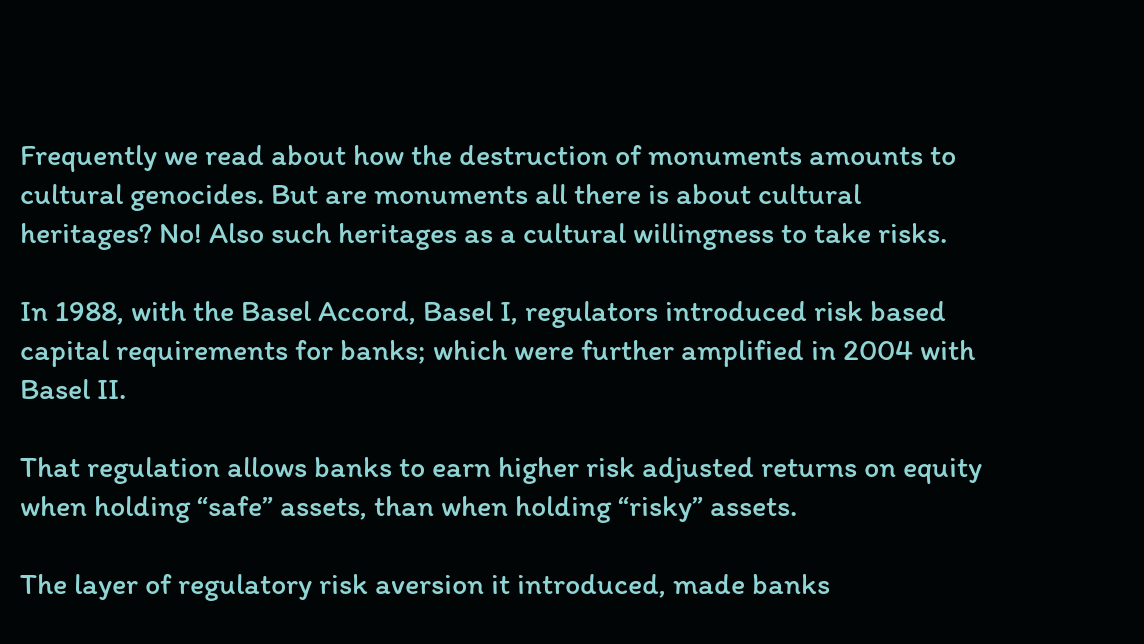Frequently we read about how the destruction of monuments amounts to cultural genocides. But are monuments all there is about cultural heritages? No! Also such heritages as a cultural willingness to take risks.

In 1988, with the Basel Accord, Basel I, regulators introduced risk based capital requirements for banks; which were further amplified in 2004 with Basel II.

That regulation allows banks to earn higher risk adjusted returns on equity when holding “safe” assets, than when holding “risky” assets.

The layer of regulatory risk aversion it introduced, made banks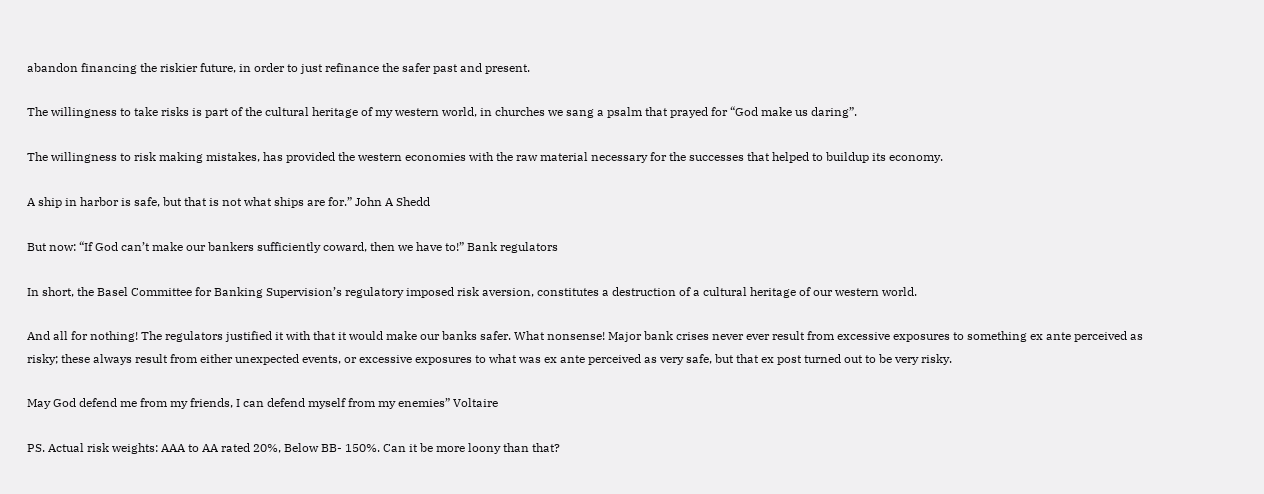abandon financing the riskier future, in order to just refinance the safer past and present.

The willingness to take risks is part of the cultural heritage of my western world, in churches we sang a psalm that prayed for “God make us daring”.

The willingness to risk making mistakes, has provided the western economies with the raw material necessary for the successes that helped to buildup its economy.

A ship in harbor is safe, but that is not what ships are for.” John A Shedd

But now: “If God can’t make our bankers sufficiently coward, then we have to!” Bank regulators

In short, the Basel Committee for Banking Supervision’s regulatory imposed risk aversion, constitutes a destruction of a cultural heritage of our western world.

And all for nothing! The regulators justified it with that it would make our banks safer. What nonsense! Major bank crises never ever result from excessive exposures to something ex ante perceived as risky; these always result from either unexpected events, or excessive exposures to what was ex ante perceived as very safe, but that ex post turned out to be very risky.

May God defend me from my friends, I can defend myself from my enemies” Voltaire

PS. Actual risk weights: AAA to AA rated 20%, Below BB- 150%. Can it be more loony than that?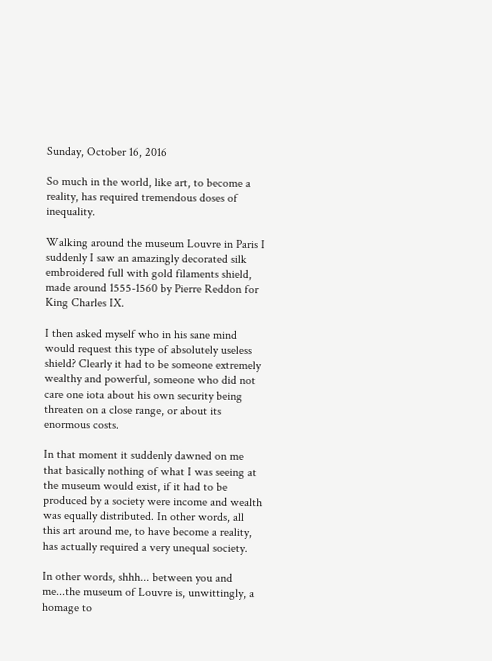Sunday, October 16, 2016

So much in the world, like art, to become a reality, has required tremendous doses of inequality.

Walking around the museum Louvre in Paris I suddenly I saw an amazingly decorated silk embroidered full with gold filaments shield, made around 1555-1560 by Pierre Reddon for King Charles IX.

I then asked myself who in his sane mind would request this type of absolutely useless shield? Clearly it had to be someone extremely wealthy and powerful, someone who did not care one iota about his own security being threaten on a close range, or about its enormous costs.

In that moment it suddenly dawned on me that basically nothing of what I was seeing at the museum would exist, if it had to be produced by a society were income and wealth was equally distributed. In other words, all this art around me, to have become a reality, has actually required a very unequal society.

In other words, shhh... between you and me...the museum of Louvre is, unwittingly, a homage to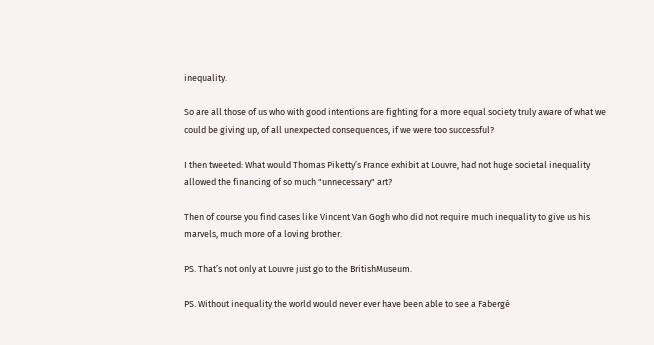inequality.

So are all those of us who with good intentions are fighting for a more equal society truly aware of what we could be giving up, of all unexpected consequences, if we were too successful?

I then tweeted: What would Thomas Piketty’s France exhibit at Louvre, had not huge societal inequality allowed the financing of so much "unnecessary" art?

Then of course you find cases like Vincent Van Gogh who did not require much inequality to give us his marvels, much more of a loving brother.

PS. That’s not only at Louvre just go to the BritishMuseum.

PS. Without inequality the world would never ever have been able to see a Fabergé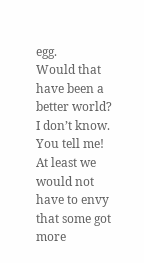egg.
Would that have been a better world? I don’t know. You tell me! At least we would not have to envy that some got more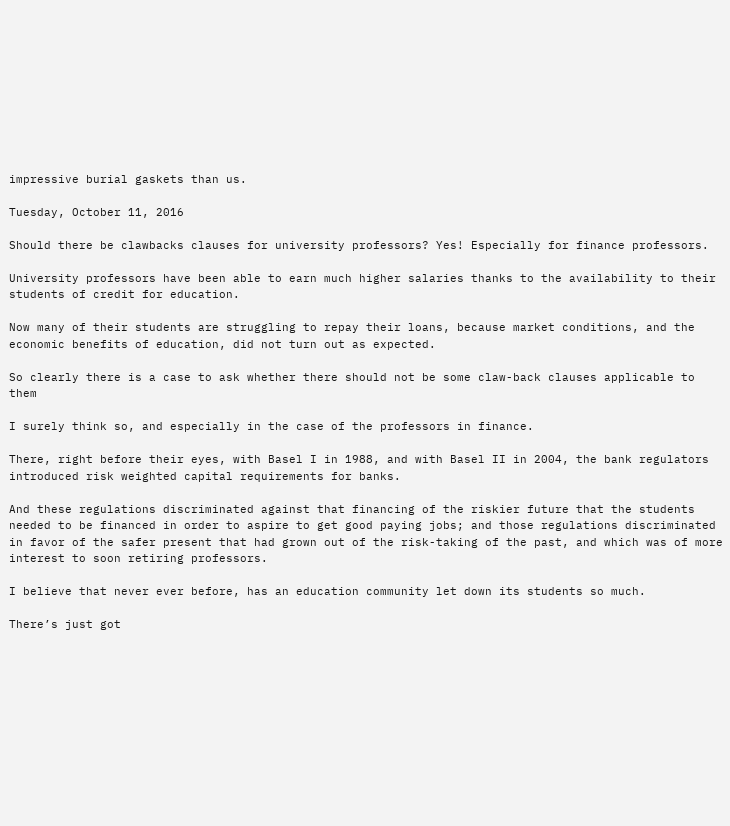impressive burial gaskets than us.

Tuesday, October 11, 2016

Should there be clawbacks clauses for university professors? Yes! Especially for finance professors.

University professors have been able to earn much higher salaries thanks to the availability to their students of credit for education.

Now many of their students are struggling to repay their loans, because market conditions, and the economic benefits of education, did not turn out as expected.

So clearly there is a case to ask whether there should not be some claw-back clauses applicable to them

I surely think so, and especially in the case of the professors in finance.

There, right before their eyes, with Basel I in 1988, and with Basel II in 2004, the bank regulators introduced risk weighted capital requirements for banks.

And these regulations discriminated against that financing of the riskier future that the students needed to be financed in order to aspire to get good paying jobs; and those regulations discriminated in favor of the safer present that had grown out of the risk-taking of the past, and which was of more interest to soon retiring professors.

I believe that never ever before, has an education community let down its students so much.

There’s just got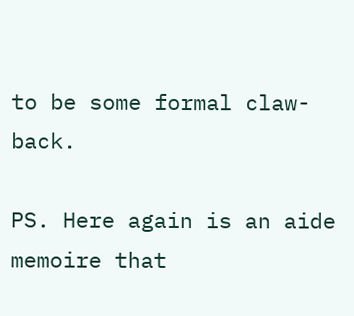to be some formal claw-back.

PS. Here again is an aide memoire that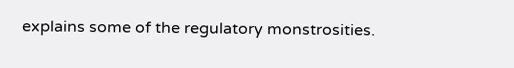explains some of the regulatory monstrosities.